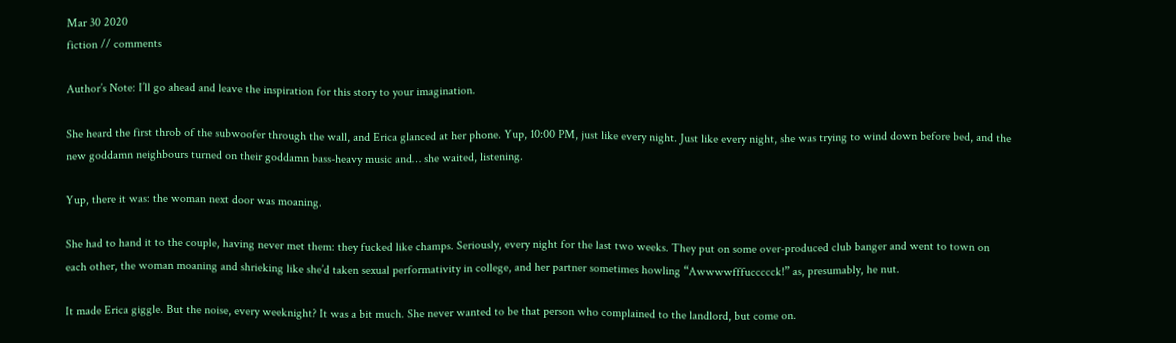Mar 30 2020
fiction // comments

Author’s Note: I’ll go ahead and leave the inspiration for this story to your imagination.

She heard the first throb of the subwoofer through the wall, and Erica glanced at her phone. Yup, 10:00 PM, just like every night. Just like every night, she was trying to wind down before bed, and the new goddamn neighbours turned on their goddamn bass-heavy music and… she waited, listening.

Yup, there it was: the woman next door was moaning.

She had to hand it to the couple, having never met them: they fucked like champs. Seriously, every night for the last two weeks. They put on some over-produced club banger and went to town on each other, the woman moaning and shrieking like she’d taken sexual performativity in college, and her partner sometimes howling “Awwwwfffuccccck!” as, presumably, he nut.

It made Erica giggle. But the noise, every weeknight? It was a bit much. She never wanted to be that person who complained to the landlord, but come on.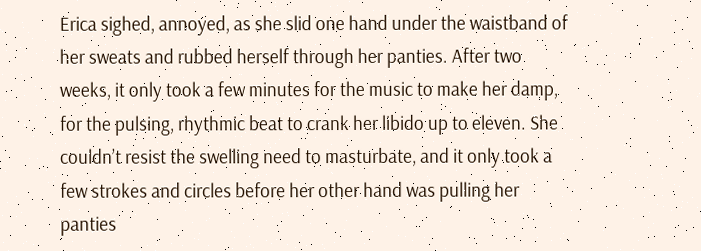Erica sighed, annoyed, as she slid one hand under the waistband of her sweats and rubbed herself through her panties. After two weeks, it only took a few minutes for the music to make her damp, for the pulsing, rhythmic beat to crank her libido up to eleven. She couldn’t resist the swelling need to masturbate, and it only took a few strokes and circles before her other hand was pulling her panties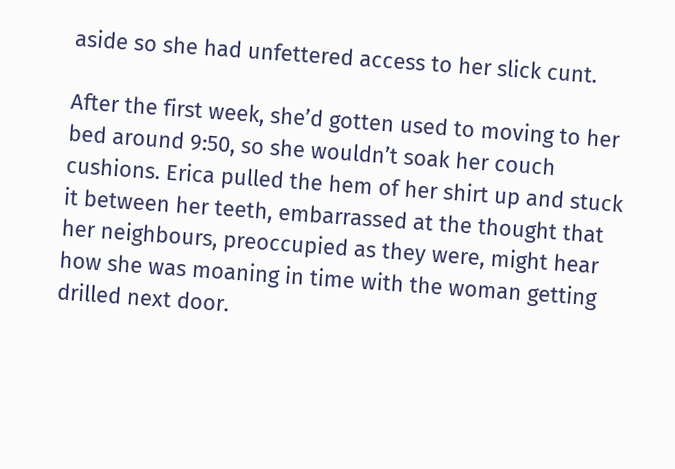aside so she had unfettered access to her slick cunt.

After the first week, she’d gotten used to moving to her bed around 9:50, so she wouldn’t soak her couch cushions. Erica pulled the hem of her shirt up and stuck it between her teeth, embarrassed at the thought that her neighbours, preoccupied as they were, might hear how she was moaning in time with the woman getting drilled next door.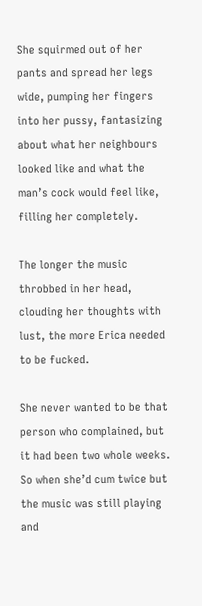She squirmed out of her pants and spread her legs wide, pumping her fingers into her pussy, fantasizing about what her neighbours looked like and what the man’s cock would feel like, filling her completely.

The longer the music throbbed in her head, clouding her thoughts with lust, the more Erica needed to be fucked.

She never wanted to be that person who complained, but it had been two whole weeks. So when she’d cum twice but the music was still playing and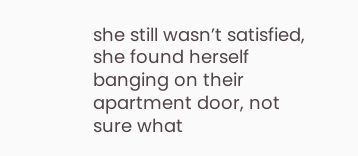she still wasn’t satisfied, she found herself banging on their apartment door, not sure what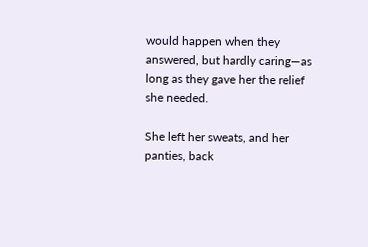would happen when they answered, but hardly caring—as long as they gave her the relief she needed.

She left her sweats, and her panties, back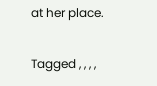at her place.

Tagged , , , ,